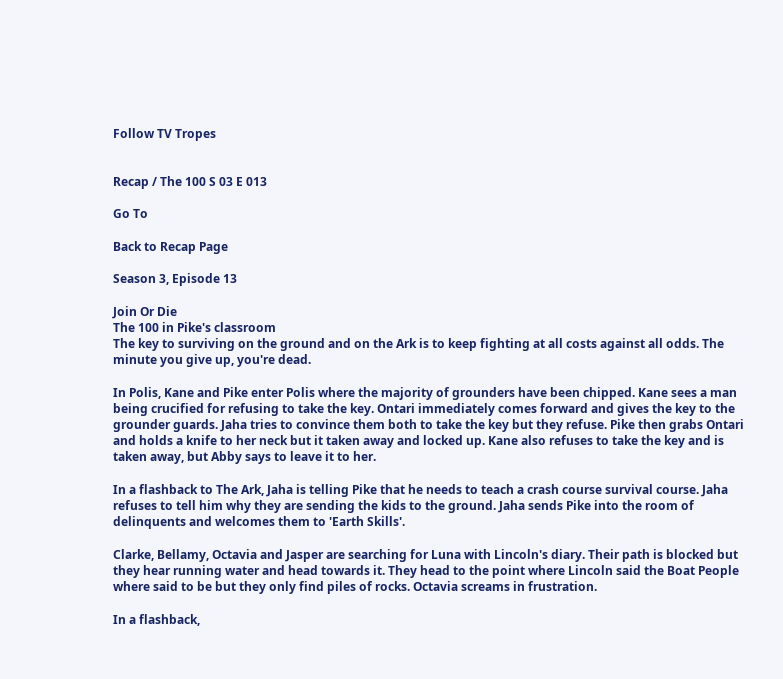Follow TV Tropes


Recap / The 100 S 03 E 013

Go To

Back to Recap Page

Season 3, Episode 13

Join Or Die
The 100 in Pike's classroom
The key to surviving on the ground and on the Ark is to keep fighting at all costs against all odds. The minute you give up, you're dead.

In Polis, Kane and Pike enter Polis where the majority of grounders have been chipped. Kane sees a man being crucified for refusing to take the key. Ontari immediately comes forward and gives the key to the grounder guards. Jaha tries to convince them both to take the key but they refuse. Pike then grabs Ontari and holds a knife to her neck but it taken away and locked up. Kane also refuses to take the key and is taken away, but Abby says to leave it to her.

In a flashback to The Ark, Jaha is telling Pike that he needs to teach a crash course survival course. Jaha refuses to tell him why they are sending the kids to the ground. Jaha sends Pike into the room of delinquents and welcomes them to 'Earth Skills'.

Clarke, Bellamy, Octavia and Jasper are searching for Luna with Lincoln's diary. Their path is blocked but they hear running water and head towards it. They head to the point where Lincoln said the Boat People where said to be but they only find piles of rocks. Octavia screams in frustration.

In a flashback,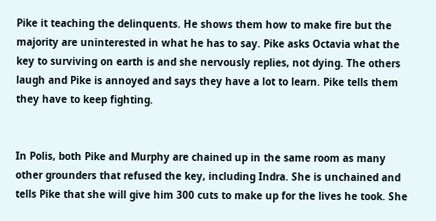Pike it teaching the delinquents. He shows them how to make fire but the majority are uninterested in what he has to say. Pike asks Octavia what the key to surviving on earth is and she nervously replies, not dying. The others laugh and Pike is annoyed and says they have a lot to learn. Pike tells them they have to keep fighting.


In Polis, both Pike and Murphy are chained up in the same room as many other grounders that refused the key, including Indra. She is unchained and tells Pike that she will give him 300 cuts to make up for the lives he took. She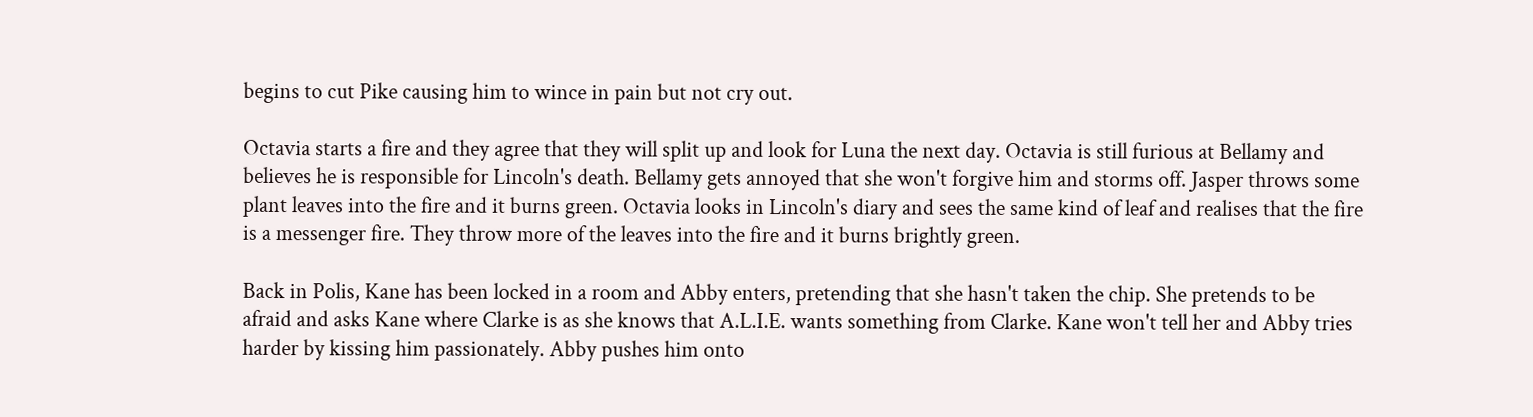begins to cut Pike causing him to wince in pain but not cry out.

Octavia starts a fire and they agree that they will split up and look for Luna the next day. Octavia is still furious at Bellamy and believes he is responsible for Lincoln's death. Bellamy gets annoyed that she won't forgive him and storms off. Jasper throws some plant leaves into the fire and it burns green. Octavia looks in Lincoln's diary and sees the same kind of leaf and realises that the fire is a messenger fire. They throw more of the leaves into the fire and it burns brightly green.

Back in Polis, Kane has been locked in a room and Abby enters, pretending that she hasn't taken the chip. She pretends to be afraid and asks Kane where Clarke is as she knows that A.L.I.E. wants something from Clarke. Kane won't tell her and Abby tries harder by kissing him passionately. Abby pushes him onto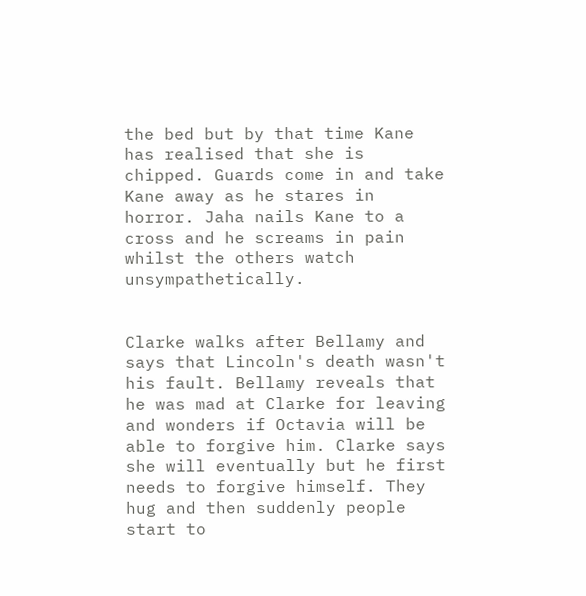the bed but by that time Kane has realised that she is chipped. Guards come in and take Kane away as he stares in horror. Jaha nails Kane to a cross and he screams in pain whilst the others watch unsympathetically.


Clarke walks after Bellamy and says that Lincoln's death wasn't his fault. Bellamy reveals that he was mad at Clarke for leaving and wonders if Octavia will be able to forgive him. Clarke says she will eventually but he first needs to forgive himself. They hug and then suddenly people start to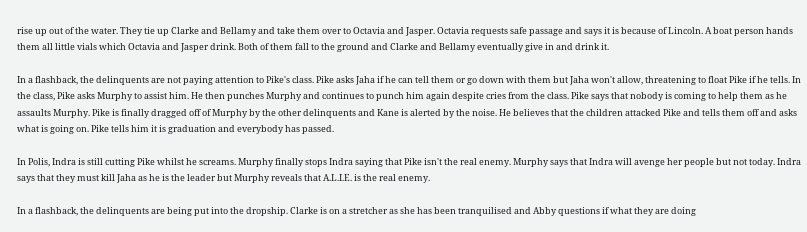rise up out of the water. They tie up Clarke and Bellamy and take them over to Octavia and Jasper. Octavia requests safe passage and says it is because of Lincoln. A boat person hands them all little vials which Octavia and Jasper drink. Both of them fall to the ground and Clarke and Bellamy eventually give in and drink it.

In a flashback, the delinquents are not paying attention to Pike's class. Pike asks Jaha if he can tell them or go down with them but Jaha won't allow, threatening to float Pike if he tells. In the class, Pike asks Murphy to assist him. He then punches Murphy and continues to punch him again despite cries from the class. Pike says that nobody is coming to help them as he assaults Murphy. Pike is finally dragged off of Murphy by the other delinquents and Kane is alerted by the noise. He believes that the children attacked Pike and tells them off and asks what is going on. Pike tells him it is graduation and everybody has passed.

In Polis, Indra is still cutting Pike whilst he screams. Murphy finally stops Indra saying that Pike isn't the real enemy. Murphy says that Indra will avenge her people but not today. Indra says that they must kill Jaha as he is the leader but Murphy reveals that A.L.I.E. is the real enemy.

In a flashback, the delinquents are being put into the dropship. Clarke is on a stretcher as she has been tranquilised and Abby questions if what they are doing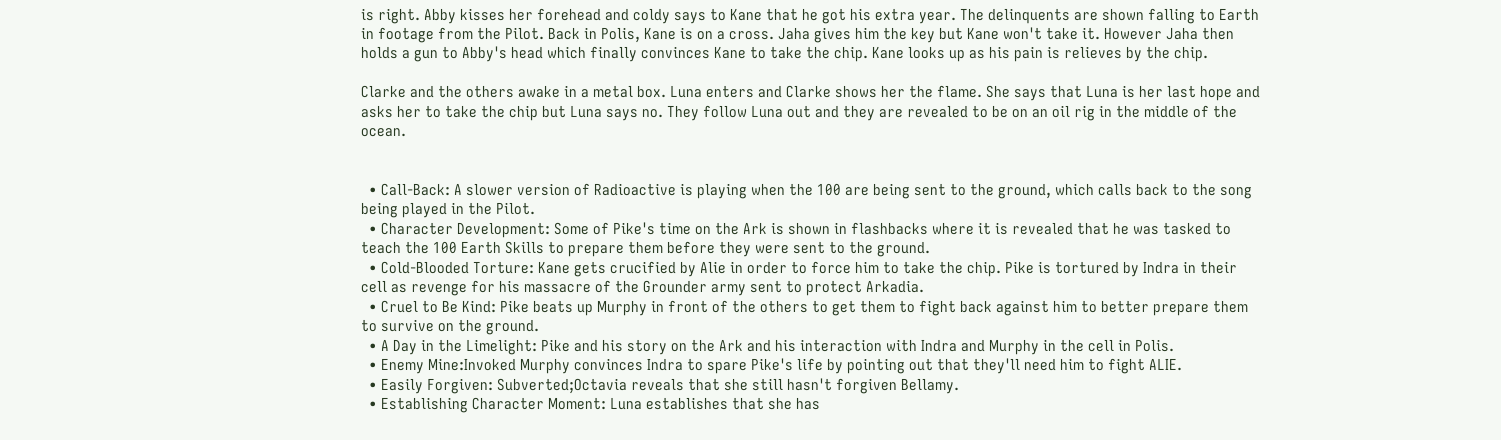is right. Abby kisses her forehead and coldy says to Kane that he got his extra year. The delinquents are shown falling to Earth in footage from the Pilot. Back in Polis, Kane is on a cross. Jaha gives him the key but Kane won't take it. However Jaha then holds a gun to Abby's head which finally convinces Kane to take the chip. Kane looks up as his pain is relieves by the chip.

Clarke and the others awake in a metal box. Luna enters and Clarke shows her the flame. She says that Luna is her last hope and asks her to take the chip but Luna says no. They follow Luna out and they are revealed to be on an oil rig in the middle of the ocean.


  • Call-Back: A slower version of Radioactive is playing when the 100 are being sent to the ground, which calls back to the song being played in the Pilot.
  • Character Development: Some of Pike's time on the Ark is shown in flashbacks where it is revealed that he was tasked to teach the 100 Earth Skills to prepare them before they were sent to the ground.
  • Cold-Blooded Torture: Kane gets crucified by Alie in order to force him to take the chip. Pike is tortured by Indra in their cell as revenge for his massacre of the Grounder army sent to protect Arkadia.
  • Cruel to Be Kind: Pike beats up Murphy in front of the others to get them to fight back against him to better prepare them to survive on the ground.
  • A Day in the Limelight: Pike and his story on the Ark and his interaction with Indra and Murphy in the cell in Polis.
  • Enemy Mine:Invoked Murphy convinces Indra to spare Pike's life by pointing out that they'll need him to fight ALIE.
  • Easily Forgiven: Subverted;Octavia reveals that she still hasn't forgiven Bellamy.
  • Establishing Character Moment: Luna establishes that she has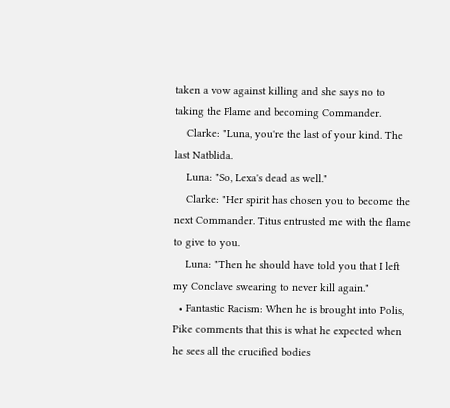taken a vow against killing and she says no to taking the Flame and becoming Commander.
    Clarke: "Luna, you're the last of your kind. The last Natblida.
    Luna: "So, Lexa's dead as well."
    Clarke: "Her spirit has chosen you to become the next Commander. Titus entrusted me with the flame to give to you.
    Luna: "Then he should have told you that I left my Conclave swearing to never kill again."
  • Fantastic Racism: When he is brought into Polis, Pike comments that this is what he expected when he sees all the crucified bodies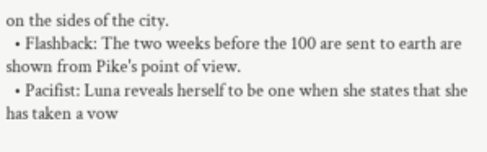on the sides of the city.
  • Flashback: The two weeks before the 100 are sent to earth are shown from Pike's point of view.
  • Pacifist: Luna reveals herself to be one when she states that she has taken a vow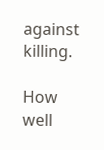against killing.

How well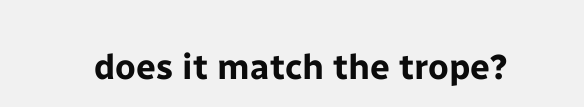does it match the trope?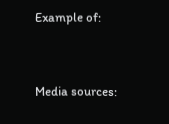Example of:


Media sources: